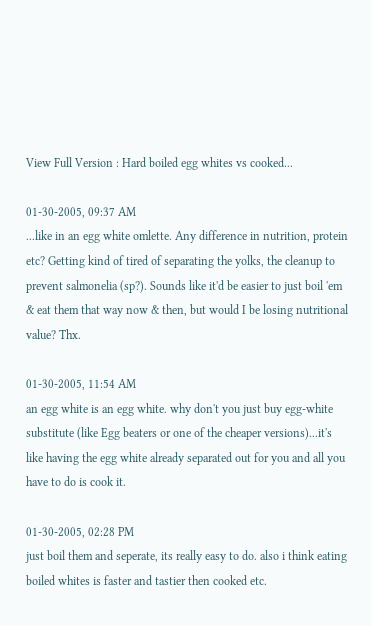View Full Version : Hard boiled egg whites vs cooked...

01-30-2005, 09:37 AM
...like in an egg white omlette. Any difference in nutrition, protein etc? Getting kind of tired of separating the yolks, the cleanup to prevent salmonelia (sp?). Sounds like it'd be easier to just boil 'em & eat them that way now & then, but would I be losing nutritional value? Thx.

01-30-2005, 11:54 AM
an egg white is an egg white. why don't you just buy egg-white substitute (like Egg beaters or one of the cheaper versions)...it's like having the egg white already separated out for you and all you have to do is cook it.

01-30-2005, 02:28 PM
just boil them and seperate, its really easy to do. also i think eating boiled whites is faster and tastier then cooked etc.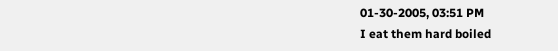01-30-2005, 03:51 PM
I eat them hard boiled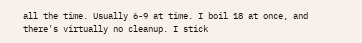all the time. Usually 6-9 at time. I boil 18 at once, and there's virtually no cleanup. I stick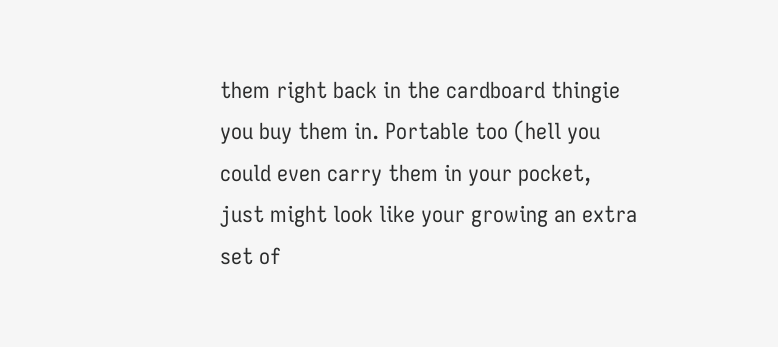them right back in the cardboard thingie you buy them in. Portable too (hell you could even carry them in your pocket, just might look like your growing an extra set of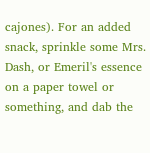cajones). For an added snack, sprinkle some Mrs. Dash, or Emeril's essence on a paper towel or something, and dab the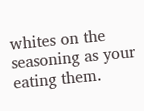whites on the seasoning as your eating them.